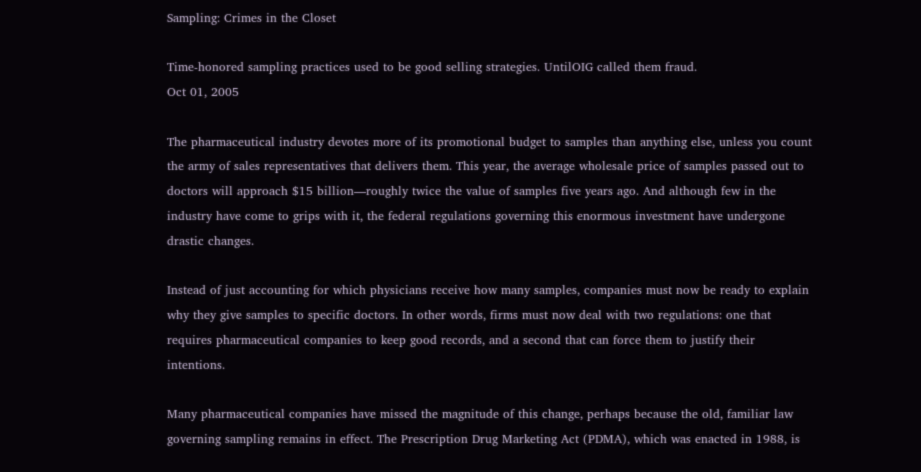Sampling: Crimes in the Closet

Time-honored sampling practices used to be good selling strategies. UntilOIG called them fraud.
Oct 01, 2005

The pharmaceutical industry devotes more of its promotional budget to samples than anything else, unless you count the army of sales representatives that delivers them. This year, the average wholesale price of samples passed out to doctors will approach $15 billion—roughly twice the value of samples five years ago. And although few in the industry have come to grips with it, the federal regulations governing this enormous investment have undergone drastic changes.

Instead of just accounting for which physicians receive how many samples, companies must now be ready to explain why they give samples to specific doctors. In other words, firms must now deal with two regulations: one that requires pharmaceutical companies to keep good records, and a second that can force them to justify their intentions.

Many pharmaceutical companies have missed the magnitude of this change, perhaps because the old, familiar law governing sampling remains in effect. The Prescription Drug Marketing Act (PDMA), which was enacted in 1988, is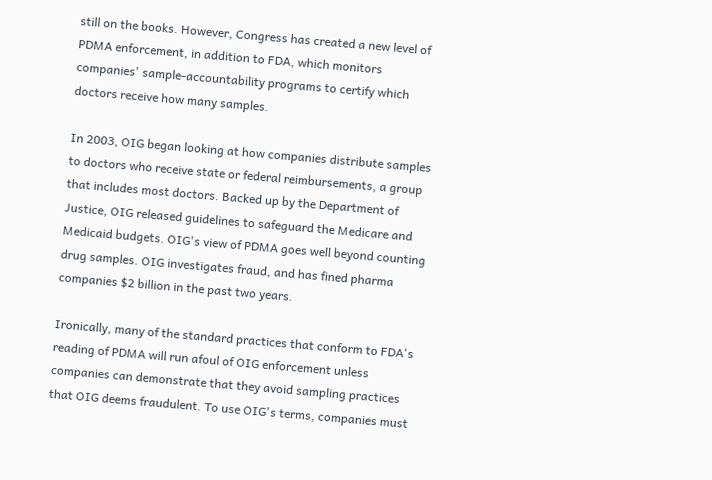still on the books. However, Congress has created a new level of PDMA enforcement, in addition to FDA, which monitors companies' sample-accountability programs to certify which doctors receive how many samples.

In 2003, OIG began looking at how companies distribute samples to doctors who receive state or federal reimbursements, a group that includes most doctors. Backed up by the Department of Justice, OIG released guidelines to safeguard the Medicare and Medicaid budgets. OIG's view of PDMA goes well beyond counting drug samples. OIG investigates fraud, and has fined pharma companies $2 billion in the past two years.

Ironically, many of the standard practices that conform to FDA's reading of PDMA will run afoul of OIG enforcement unless companies can demonstrate that they avoid sampling practices that OIG deems fraudulent. To use OIG's terms, companies must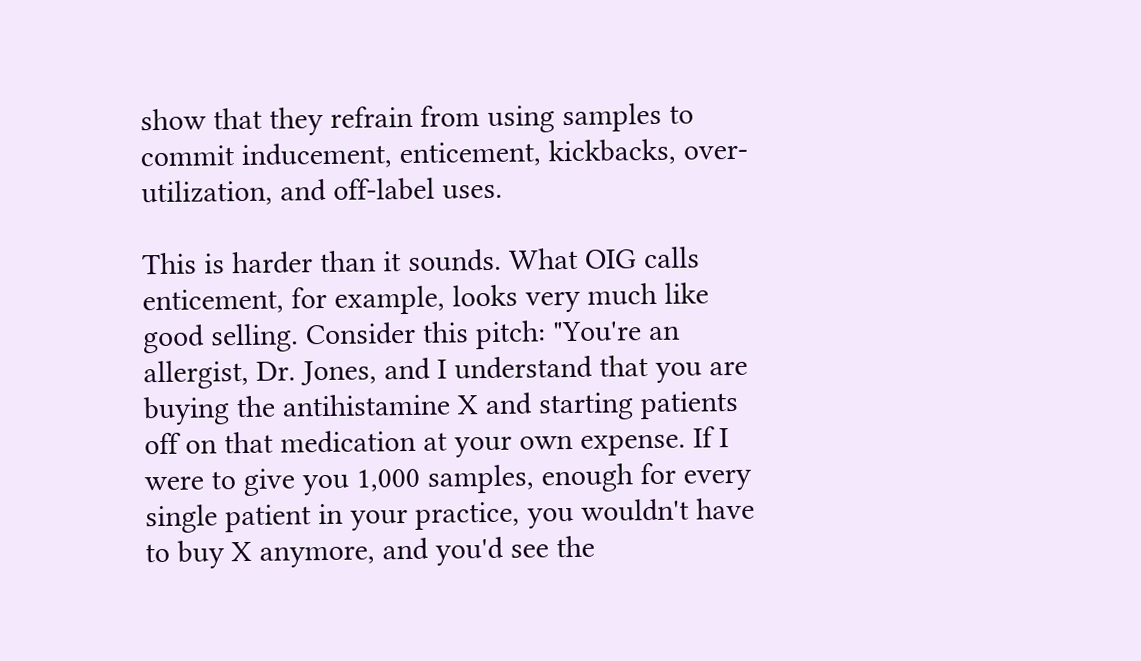show that they refrain from using samples to commit inducement, enticement, kickbacks, over-utilization, and off-label uses.

This is harder than it sounds. What OIG calls enticement, for example, looks very much like good selling. Consider this pitch: "You're an allergist, Dr. Jones, and I understand that you are buying the antihistamine X and starting patients off on that medication at your own expense. If I were to give you 1,000 samples, enough for every single patient in your practice, you wouldn't have to buy X anymore, and you'd see the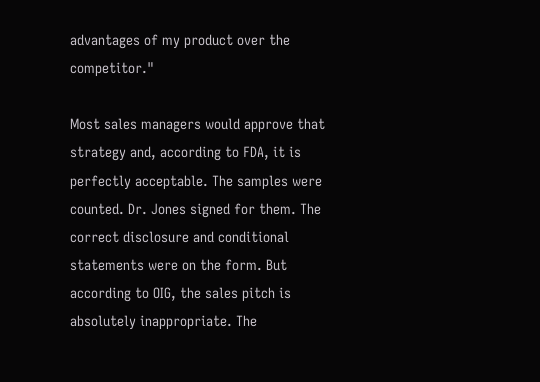advantages of my product over the competitor."

Most sales managers would approve that strategy and, according to FDA, it is perfectly acceptable. The samples were counted. Dr. Jones signed for them. The correct disclosure and conditional statements were on the form. But according to OIG, the sales pitch is absolutely inappropriate. The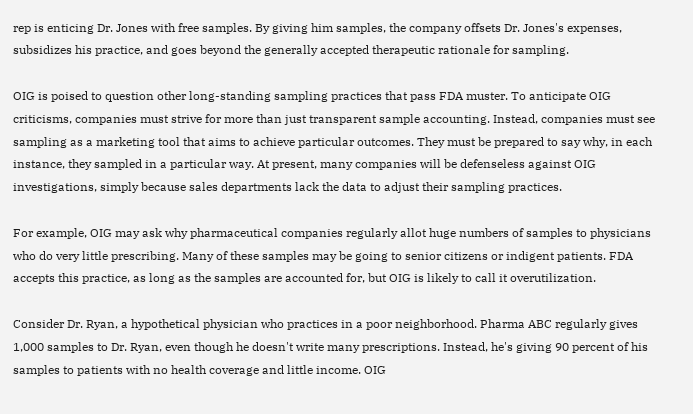rep is enticing Dr. Jones with free samples. By giving him samples, the company offsets Dr. Jones's expenses, subsidizes his practice, and goes beyond the generally accepted therapeutic rationale for sampling.

OIG is poised to question other long-standing sampling practices that pass FDA muster. To anticipate OIG criticisms, companies must strive for more than just transparent sample accounting. Instead, companies must see sampling as a marketing tool that aims to achieve particular outcomes. They must be prepared to say why, in each instance, they sampled in a particular way. At present, many companies will be defenseless against OIG investigations, simply because sales departments lack the data to adjust their sampling practices.

For example, OIG may ask why pharmaceutical companies regularly allot huge numbers of samples to physicians who do very little prescribing. Many of these samples may be going to senior citizens or indigent patients. FDA accepts this practice, as long as the samples are accounted for, but OIG is likely to call it overutilization.

Consider Dr. Ryan, a hypothetical physician who practices in a poor neighborhood. Pharma ABC regularly gives 1,000 samples to Dr. Ryan, even though he doesn't write many prescriptions. Instead, he's giving 90 percent of his samples to patients with no health coverage and little income. OIG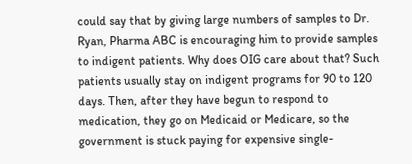could say that by giving large numbers of samples to Dr. Ryan, Pharma ABC is encouraging him to provide samples to indigent patients. Why does OIG care about that? Such patients usually stay on indigent programs for 90 to 120 days. Then, after they have begun to respond to medication, they go on Medicaid or Medicare, so the government is stuck paying for expensive single-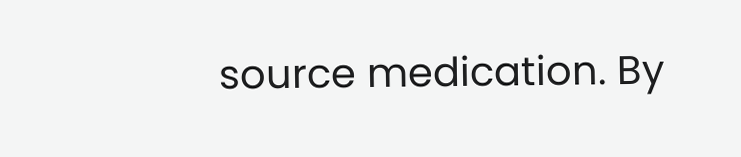source medication. By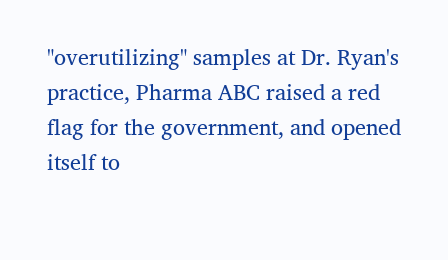"overutilizing" samples at Dr. Ryan's practice, Pharma ABC raised a red flag for the government, and opened itself to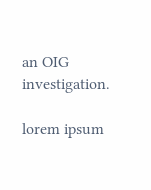an OIG investigation.

lorem ipsum